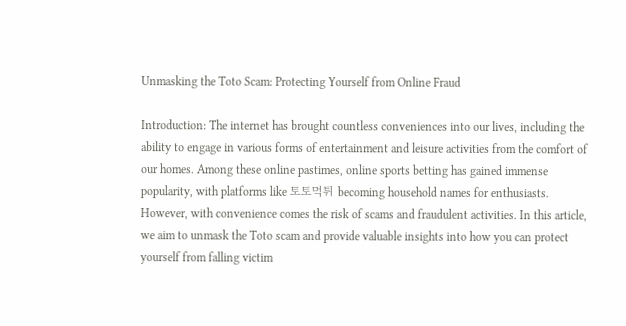Unmasking the Toto Scam: Protecting Yourself from Online Fraud

Introduction: The internet has brought countless conveniences into our lives, including the ability to engage in various forms of entertainment and leisure activities from the comfort of our homes. Among these online pastimes, online sports betting has gained immense popularity, with platforms like 토토먹튀 becoming household names for enthusiasts. However, with convenience comes the risk of scams and fraudulent activities. In this article, we aim to unmask the Toto scam and provide valuable insights into how you can protect yourself from falling victim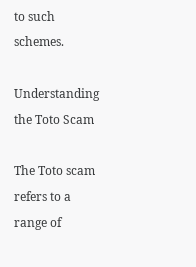to such schemes.

Understanding the Toto Scam

The Toto scam refers to a range of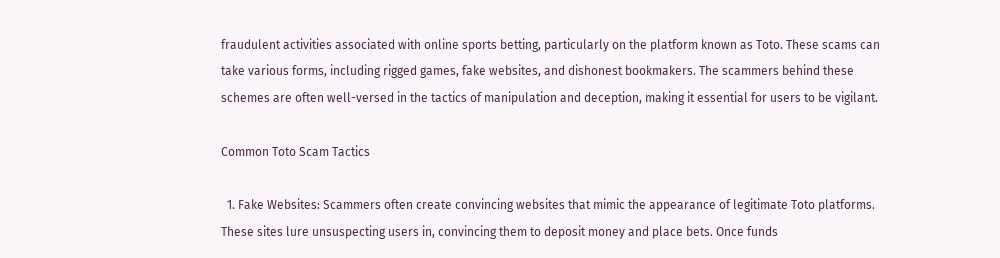fraudulent activities associated with online sports betting, particularly on the platform known as Toto. These scams can take various forms, including rigged games, fake websites, and dishonest bookmakers. The scammers behind these schemes are often well-versed in the tactics of manipulation and deception, making it essential for users to be vigilant.

Common Toto Scam Tactics

  1. Fake Websites: Scammers often create convincing websites that mimic the appearance of legitimate Toto platforms. These sites lure unsuspecting users in, convincing them to deposit money and place bets. Once funds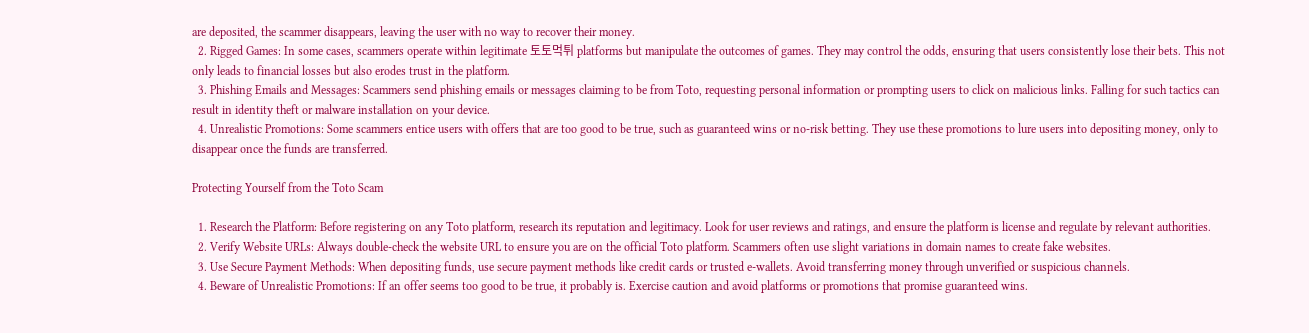are deposited, the scammer disappears, leaving the user with no way to recover their money.
  2. Rigged Games: In some cases, scammers operate within legitimate 토토먹튀 platforms but manipulate the outcomes of games. They may control the odds, ensuring that users consistently lose their bets. This not only leads to financial losses but also erodes trust in the platform.
  3. Phishing Emails and Messages: Scammers send phishing emails or messages claiming to be from Toto, requesting personal information or prompting users to click on malicious links. Falling for such tactics can result in identity theft or malware installation on your device.
  4. Unrealistic Promotions: Some scammers entice users with offers that are too good to be true, such as guaranteed wins or no-risk betting. They use these promotions to lure users into depositing money, only to disappear once the funds are transferred.

Protecting Yourself from the Toto Scam

  1. Research the Platform: Before registering on any Toto platform, research its reputation and legitimacy. Look for user reviews and ratings, and ensure the platform is license and regulate by relevant authorities.
  2. Verify Website URLs: Always double-check the website URL to ensure you are on the official Toto platform. Scammers often use slight variations in domain names to create fake websites.
  3. Use Secure Payment Methods: When depositing funds, use secure payment methods like credit cards or trusted e-wallets. Avoid transferring money through unverified or suspicious channels.
  4. Beware of Unrealistic Promotions: If an offer seems too good to be true, it probably is. Exercise caution and avoid platforms or promotions that promise guaranteed wins.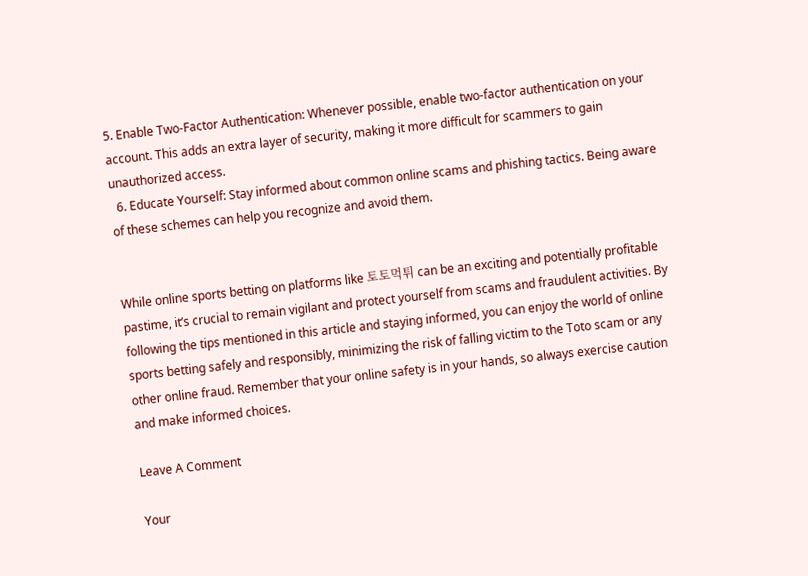5. Enable Two-Factor Authentication: Whenever possible, enable two-factor authentication on your account. This adds an extra layer of security, making it more difficult for scammers to gain unauthorized access.
  6. Educate Yourself: Stay informed about common online scams and phishing tactics. Being aware of these schemes can help you recognize and avoid them.


While online sports betting on platforms like 토토먹튀 can be an exciting and potentially profitable pastime, it’s crucial to remain vigilant and protect yourself from scams and fraudulent activities. By following the tips mentioned in this article and staying informed, you can enjoy the world of online sports betting safely and responsibly, minimizing the risk of falling victim to the Toto scam or any other online fraud. Remember that your online safety is in your hands, so always exercise caution and make informed choices.

Leave A Comment

Your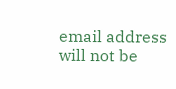email address will not be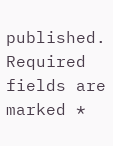published. Required fields are marked *